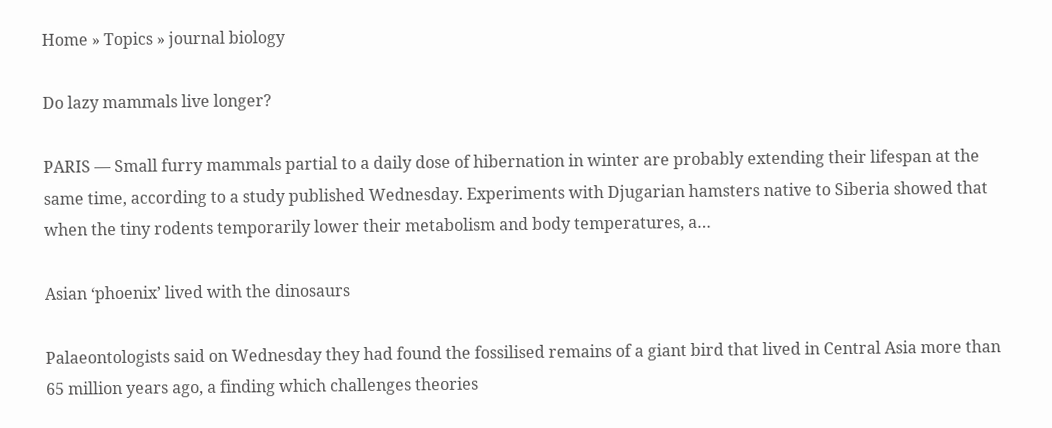Home » Topics » journal biology

Do lazy mammals live longer?

PARIS — Small furry mammals partial to a daily dose of hibernation in winter are probably extending their lifespan at the same time, according to a study published Wednesday. Experiments with Djugarian hamsters native to Siberia showed that when the tiny rodents temporarily lower their metabolism and body temperatures, a…

Asian ‘phoenix’ lived with the dinosaurs

Palaeontologists said on Wednesday they had found the fossilised remains of a giant bird that lived in Central Asia more than 65 million years ago, a finding which challenges theories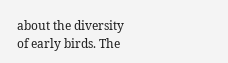about the diversity of early birds. The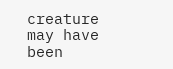creature may have been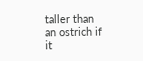taller than an ostrich if it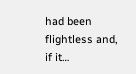had been flightless and, if it…